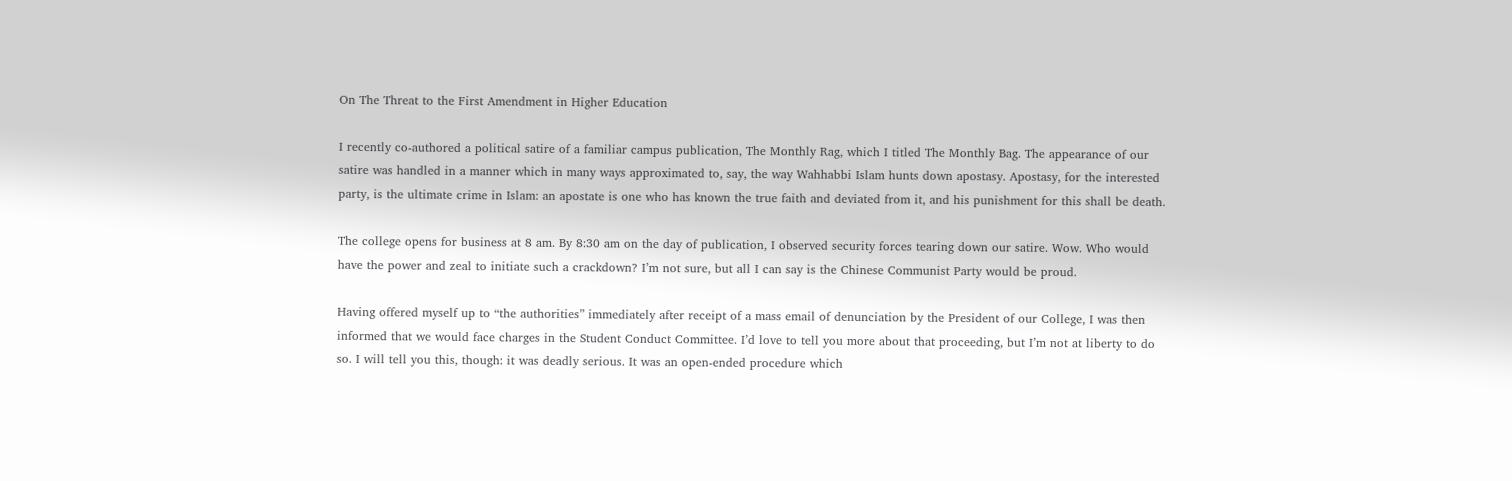On The Threat to the First Amendment in Higher Education

I recently co-authored a political satire of a familiar campus publication, The Monthly Rag, which I titled The Monthly Bag. The appearance of our satire was handled in a manner which in many ways approximated to, say, the way Wahhabbi Islam hunts down apostasy. Apostasy, for the interested party, is the ultimate crime in Islam: an apostate is one who has known the true faith and deviated from it, and his punishment for this shall be death.

The college opens for business at 8 am. By 8:30 am on the day of publication, I observed security forces tearing down our satire. Wow. Who would have the power and zeal to initiate such a crackdown? I’m not sure, but all I can say is the Chinese Communist Party would be proud.

Having offered myself up to “the authorities” immediately after receipt of a mass email of denunciation by the President of our College, I was then informed that we would face charges in the Student Conduct Committee. I’d love to tell you more about that proceeding, but I’m not at liberty to do so. I will tell you this, though: it was deadly serious. It was an open-ended procedure which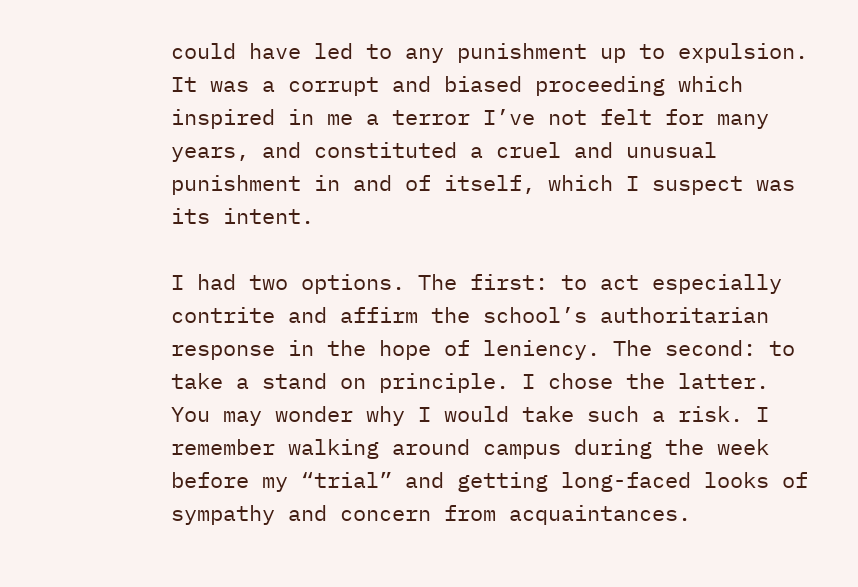could have led to any punishment up to expulsion. It was a corrupt and biased proceeding which inspired in me a terror I’ve not felt for many years, and constituted a cruel and unusual punishment in and of itself, which I suspect was its intent.

I had two options. The first: to act especially contrite and affirm the school’s authoritarian response in the hope of leniency. The second: to take a stand on principle. I chose the latter. You may wonder why I would take such a risk. I remember walking around campus during the week before my “trial” and getting long-faced looks of sympathy and concern from acquaintances.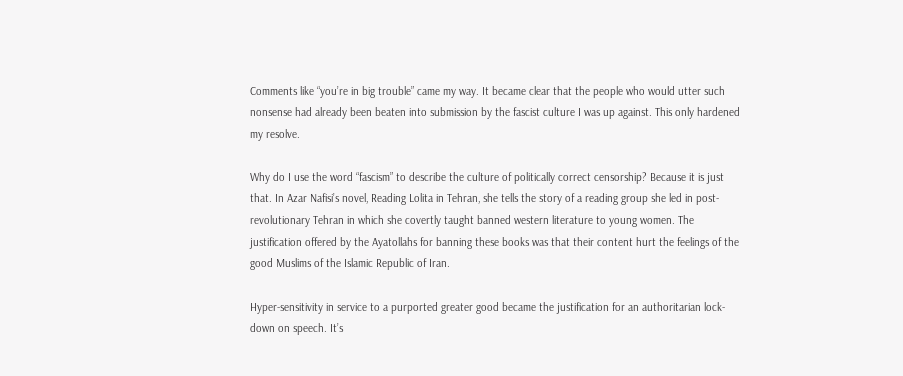Comments like “you’re in big trouble” came my way. It became clear that the people who would utter such nonsense had already been beaten into submission by the fascist culture I was up against. This only hardened my resolve.

Why do I use the word “fascism” to describe the culture of politically correct censorship? Because it is just that. In Azar Nafisi’s novel, Reading Lolita in Tehran, she tells the story of a reading group she led in post-revolutionary Tehran in which she covertly taught banned western literature to young women. The justification offered by the Ayatollahs for banning these books was that their content hurt the feelings of the good Muslims of the Islamic Republic of Iran.

Hyper-sensitivity in service to a purported greater good became the justification for an authoritarian lock-down on speech. It’s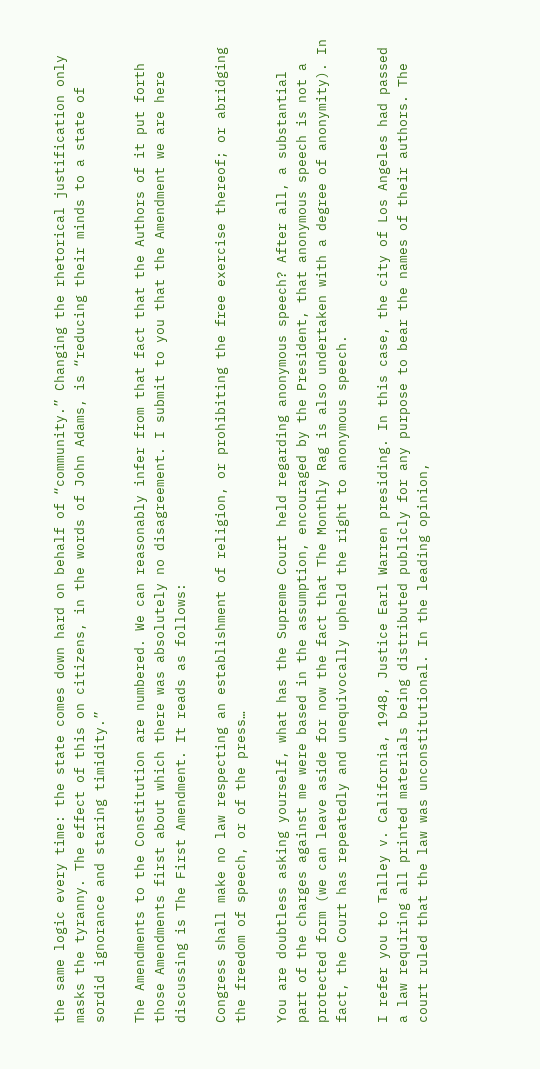the same logic every time: the state comes down hard on behalf of “community.” Changing the rhetorical justification only masks the tyranny. The effect of this on citizens, in the words of John Adams, is “reducing their minds to a state of sordid ignorance and staring timidity.”

The Amendments to the Constitution are numbered. We can reasonably infer from that fact that the Authors of it put forth those Amendments first about which there was absolutely no disagreement. I submit to you that the Amendment we are here discussing is The First Amendment. It reads as follows:

Congress shall make no law respecting an establishment of religion, or prohibiting the free exercise thereof; or abridging the freedom of speech, or of the press…

You are doubtless asking yourself, what has the Supreme Court held regarding anonymous speech? After all, a substantial part of the charges against me were based in the assumption, encouraged by the President, that anonymous speech is not a protected form (we can leave aside for now the fact that The Monthly Rag is also undertaken with a degree of anonymity). In fact, the Court has repeatedly and unequivocally upheld the right to anonymous speech.

I refer you to Talley v. California, 1948, Justice Earl Warren presiding. In this case, the city of Los Angeles had passed a law requiring all printed materials being distributed publicly for any purpose to bear the names of their authors. The court ruled that the law was unconstitutional. In the leading opinion,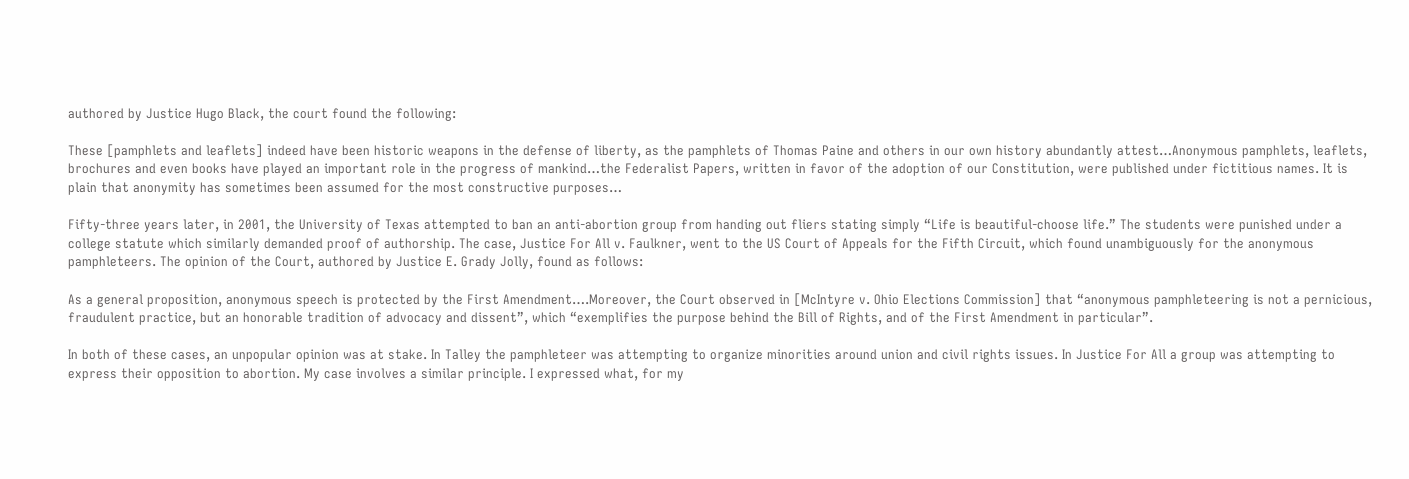authored by Justice Hugo Black, the court found the following:

These [pamphlets and leaflets] indeed have been historic weapons in the defense of liberty, as the pamphlets of Thomas Paine and others in our own history abundantly attest…Anonymous pamphlets, leaflets, brochures and even books have played an important role in the progress of mankind…the Federalist Papers, written in favor of the adoption of our Constitution, were published under fictitious names. It is plain that anonymity has sometimes been assumed for the most constructive purposes…

Fifty-three years later, in 2001, the University of Texas attempted to ban an anti-abortion group from handing out fliers stating simply “Life is beautiful-choose life.” The students were punished under a college statute which similarly demanded proof of authorship. The case, Justice For All v. Faulkner, went to the US Court of Appeals for the Fifth Circuit, which found unambiguously for the anonymous pamphleteers. The opinion of the Court, authored by Justice E. Grady Jolly, found as follows:

As a general proposition, anonymous speech is protected by the First Amendment….Moreover, the Court observed in [McIntyre v. Ohio Elections Commission] that “anonymous pamphleteering is not a pernicious, fraudulent practice, but an honorable tradition of advocacy and dissent”, which “exemplifies the purpose behind the Bill of Rights, and of the First Amendment in particular”.

In both of these cases, an unpopular opinion was at stake. In Talley the pamphleteer was attempting to organize minorities around union and civil rights issues. In Justice For All a group was attempting to express their opposition to abortion. My case involves a similar principle. I expressed what, for my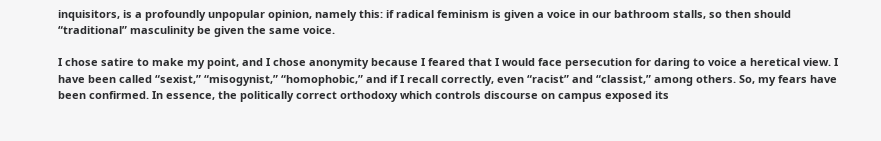inquisitors, is a profoundly unpopular opinion, namely this: if radical feminism is given a voice in our bathroom stalls, so then should “traditional” masculinity be given the same voice.

I chose satire to make my point, and I chose anonymity because I feared that I would face persecution for daring to voice a heretical view. I have been called “sexist,” “misogynist,” “homophobic,” and if I recall correctly, even “racist” and “classist,” among others. So, my fears have been confirmed. In essence, the politically correct orthodoxy which controls discourse on campus exposed its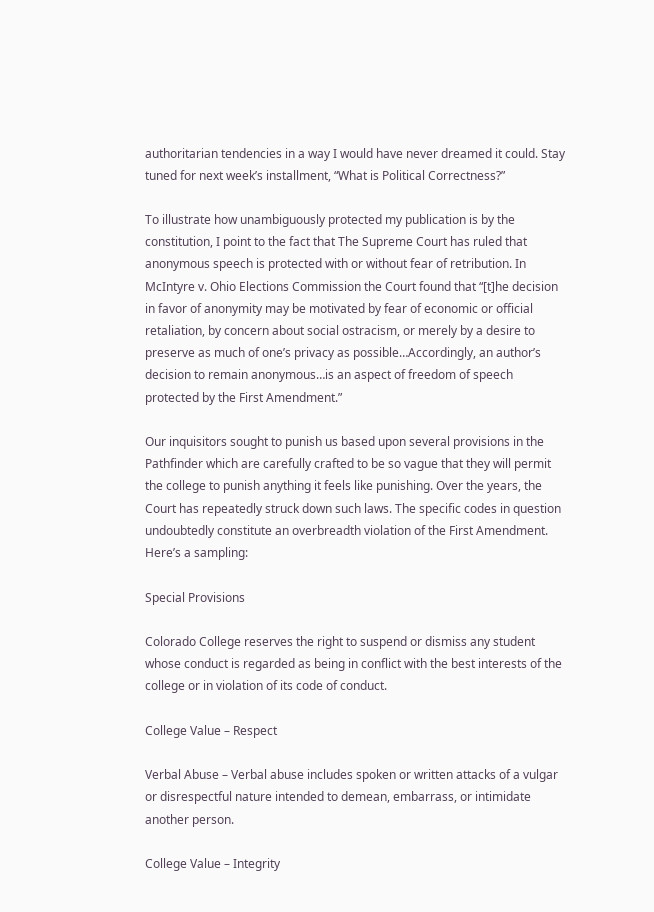authoritarian tendencies in a way I would have never dreamed it could. Stay tuned for next week’s installment, “What is Political Correctness?”

To illustrate how unambiguously protected my publication is by the constitution, I point to the fact that The Supreme Court has ruled that anonymous speech is protected with or without fear of retribution. In McIntyre v. Ohio Elections Commission the Court found that “[t]he decision in favor of anonymity may be motivated by fear of economic or official retaliation, by concern about social ostracism, or merely by a desire to preserve as much of one’s privacy as possible…Accordingly, an author’s decision to remain anonymous…is an aspect of freedom of speech protected by the First Amendment.”

Our inquisitors sought to punish us based upon several provisions in the Pathfinder which are carefully crafted to be so vague that they will permit the college to punish anything it feels like punishing. Over the years, the Court has repeatedly struck down such laws. The specific codes in question undoubtedly constitute an overbreadth violation of the First Amendment. Here’s a sampling:

Special Provisions

Colorado College reserves the right to suspend or dismiss any student whose conduct is regarded as being in conflict with the best interests of the college or in violation of its code of conduct.

College Value – Respect

Verbal Abuse – Verbal abuse includes spoken or written attacks of a vulgar or disrespectful nature intended to demean, embarrass, or intimidate another person.

College Value – Integrity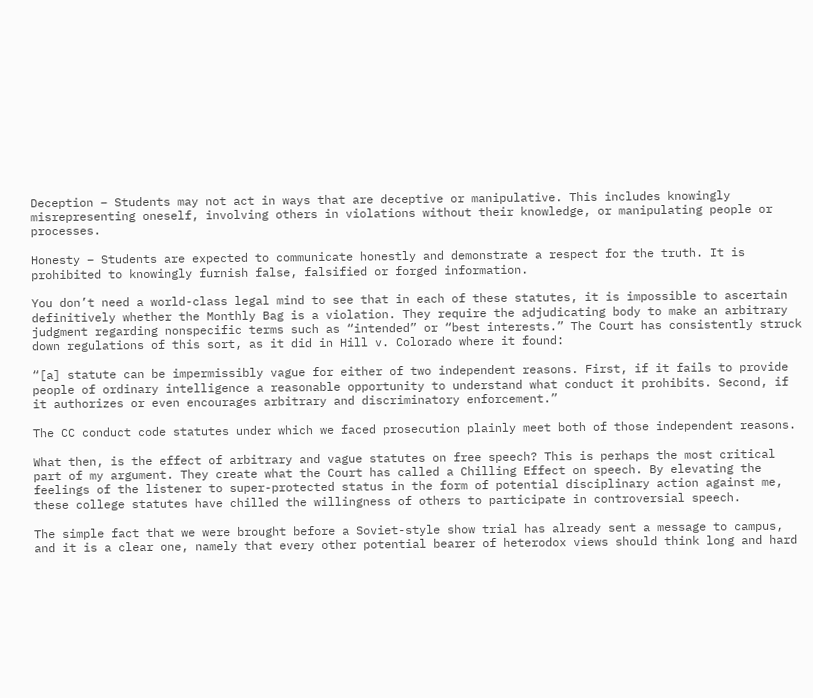Deception – Students may not act in ways that are deceptive or manipulative. This includes knowingly misrepresenting oneself, involving others in violations without their knowledge, or manipulating people or processes.

Honesty – Students are expected to communicate honestly and demonstrate a respect for the truth. It is prohibited to knowingly furnish false, falsified or forged information.

You don’t need a world-class legal mind to see that in each of these statutes, it is impossible to ascertain definitively whether the Monthly Bag is a violation. They require the adjudicating body to make an arbitrary judgment regarding nonspecific terms such as “intended” or “best interests.” The Court has consistently struck down regulations of this sort, as it did in Hill v. Colorado where it found:

“[a] statute can be impermissibly vague for either of two independent reasons. First, if it fails to provide people of ordinary intelligence a reasonable opportunity to understand what conduct it prohibits. Second, if it authorizes or even encourages arbitrary and discriminatory enforcement.”

The CC conduct code statutes under which we faced prosecution plainly meet both of those independent reasons.

What then, is the effect of arbitrary and vague statutes on free speech? This is perhaps the most critical part of my argument. They create what the Court has called a Chilling Effect on speech. By elevating the feelings of the listener to super-protected status in the form of potential disciplinary action against me, these college statutes have chilled the willingness of others to participate in controversial speech.

The simple fact that we were brought before a Soviet-style show trial has already sent a message to campus, and it is a clear one, namely that every other potential bearer of heterodox views should think long and hard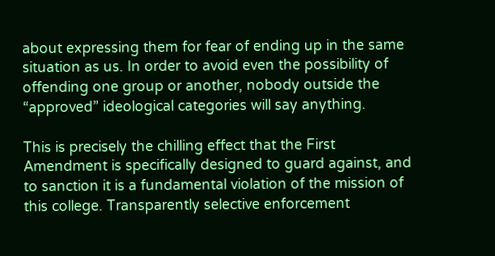about expressing them for fear of ending up in the same situation as us. In order to avoid even the possibility of offending one group or another, nobody outside the “approved” ideological categories will say anything.

This is precisely the chilling effect that the First Amendment is specifically designed to guard against, and to sanction it is a fundamental violation of the mission of this college. Transparently selective enforcement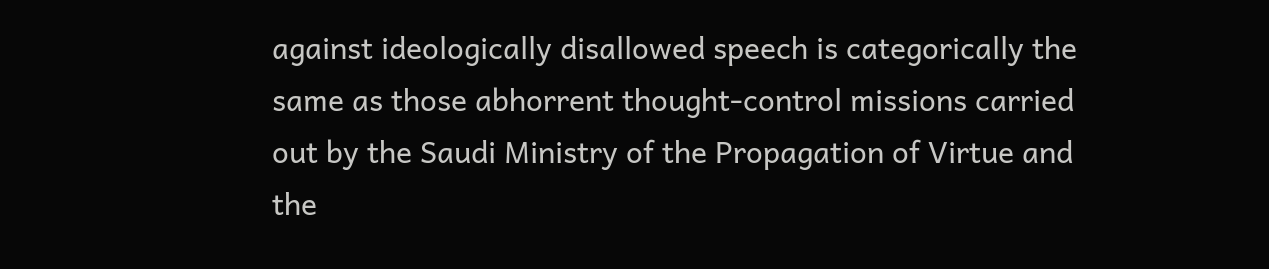against ideologically disallowed speech is categorically the same as those abhorrent thought-control missions carried out by the Saudi Ministry of the Propagation of Virtue and the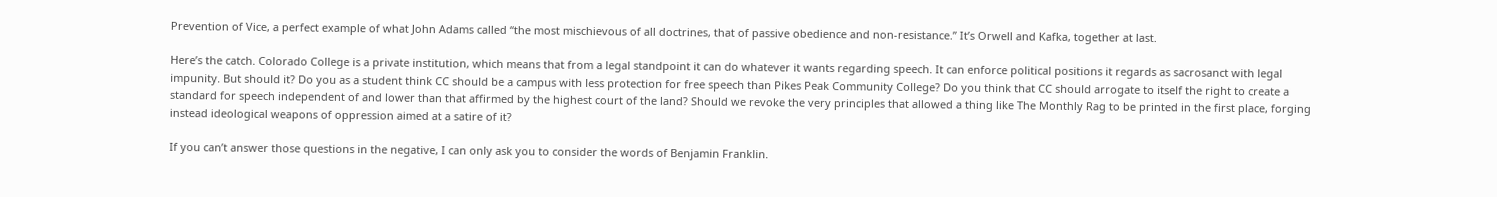Prevention of Vice, a perfect example of what John Adams called “the most mischievous of all doctrines, that of passive obedience and non-resistance.” It’s Orwell and Kafka, together at last.

Here’s the catch. Colorado College is a private institution, which means that from a legal standpoint it can do whatever it wants regarding speech. It can enforce political positions it regards as sacrosanct with legal impunity. But should it? Do you as a student think CC should be a campus with less protection for free speech than Pikes Peak Community College? Do you think that CC should arrogate to itself the right to create a standard for speech independent of and lower than that affirmed by the highest court of the land? Should we revoke the very principles that allowed a thing like The Monthly Rag to be printed in the first place, forging instead ideological weapons of oppression aimed at a satire of it?

If you can’t answer those questions in the negative, I can only ask you to consider the words of Benjamin Franklin.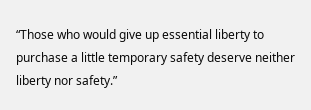“Those who would give up essential liberty to purchase a little temporary safety deserve neither liberty nor safety.”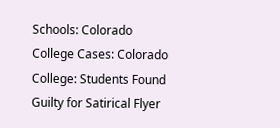Schools: Colorado College Cases: Colorado College: Students Found Guilty for Satirical Flyer